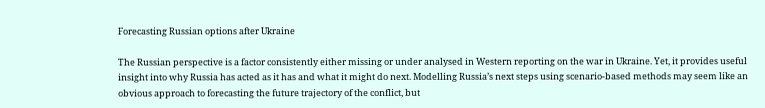Forecasting Russian options after Ukraine

The Russian perspective is a factor consistently either missing or under analysed in Western reporting on the war in Ukraine. Yet, it provides useful insight into why Russia has acted as it has and what it might do next. Modelling Russia’s next steps using scenario-based methods may seem like an obvious approach to forecasting the future trajectory of the conflict, but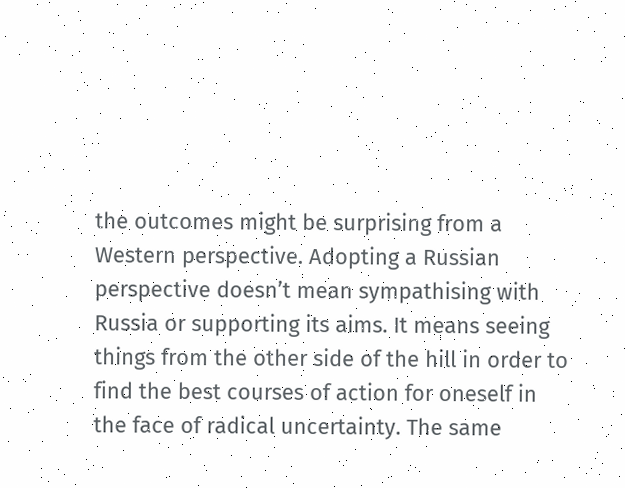the outcomes might be surprising from a Western perspective. Adopting a Russian perspective doesn’t mean sympathising with Russia or supporting its aims. It means seeing things from the other side of the hill in order to find the best courses of action for oneself in the face of radical uncertainty. The same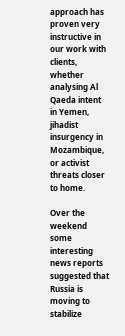approach has proven very instructive in our work with clients, whether analysing Al Qaeda intent in Yemen, jihadist insurgency in Mozambique, or activist threats closer to home.

Over the weekend some interesting news reports suggested that Russia is moving to stabilize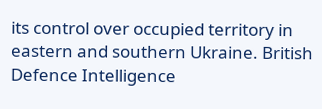its control over occupied territory in eastern and southern Ukraine. British Defence Intelligence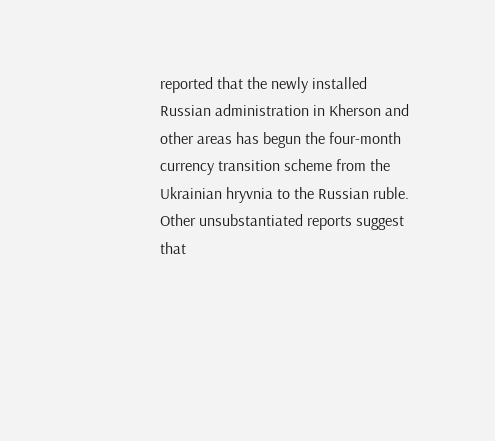reported that the newly installed Russian administration in Kherson and other areas has begun the four-month currency transition scheme from the Ukrainian hryvnia to the Russian ruble. Other unsubstantiated reports suggest that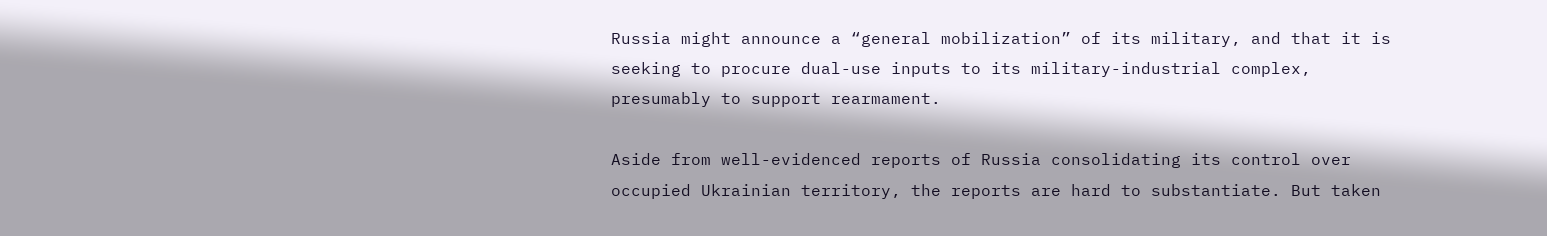Russia might announce a “general mobilization” of its military, and that it is seeking to procure dual-use inputs to its military-industrial complex, presumably to support rearmament.

Aside from well-evidenced reports of Russia consolidating its control over occupied Ukrainian territory, the reports are hard to substantiate. But taken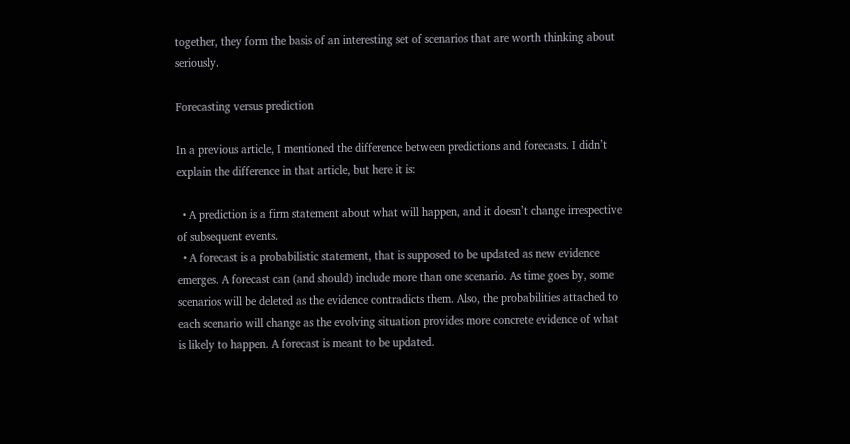together, they form the basis of an interesting set of scenarios that are worth thinking about seriously.

Forecasting versus prediction

In a previous article, I mentioned the difference between predictions and forecasts. I didn’t explain the difference in that article, but here it is:

  • A prediction is a firm statement about what will happen, and it doesn’t change irrespective of subsequent events.
  • A forecast is a probabilistic statement, that is supposed to be updated as new evidence emerges. A forecast can (and should) include more than one scenario. As time goes by, some scenarios will be deleted as the evidence contradicts them. Also, the probabilities attached to each scenario will change as the evolving situation provides more concrete evidence of what is likely to happen. A forecast is meant to be updated.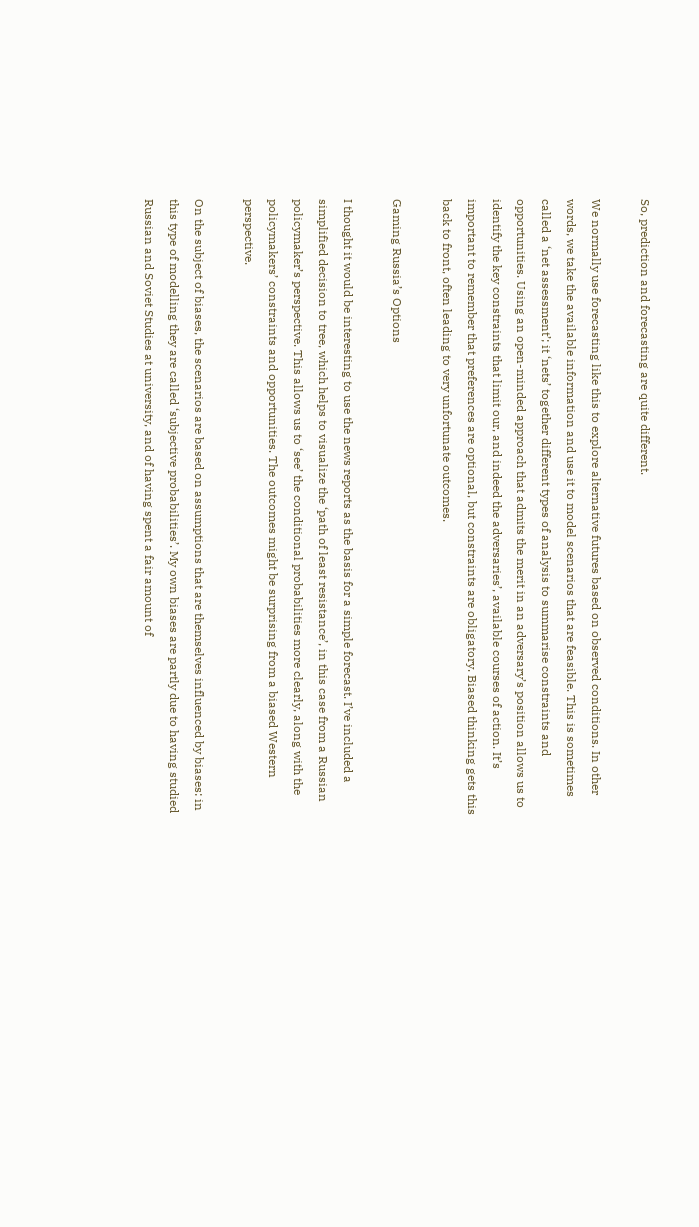So, prediction and forecasting are quite different.

We normally use forecasting like this to explore alternative futures based on observed conditions. In other words, we take the available information and use it to model scenarios that are feasible. This is sometimes called a ‘net assessment’; it ‘nets’ together different types of analysis to summarise constraints and opportunities. Using an open-minded approach that admits the merit in an adversary’s position allows us to identify the key constraints that limit our, and indeed the adversaries’, available courses of action. It’s important to remember that preferences are optional, but constraints are obligatory. Biased thinking gets this back to front, often leading to very unfortunate outcomes.

Gaming Russia’s Options

I thought it would be interesting to use the news reports as the basis for a simple forecast. I’ve included a simplified decision to tree, which helps to visualize the ‘path of least resistance’, in this case from a Russian policymaker’s perspective. This allows us to ‘see’ the conditional probabilities more clearly, along with the policymakers’ constraints and opportunities. The outcomes might be surprising from a biased Western perspective.

On the subject of biases, the scenarios are based on assumptions that are themselves influenced by biases: in this type of modelling they are called ‘subjective probabilities’. My own biases are partly due to having studied Russian and Soviet Studies at university, and of having spent a fair amount of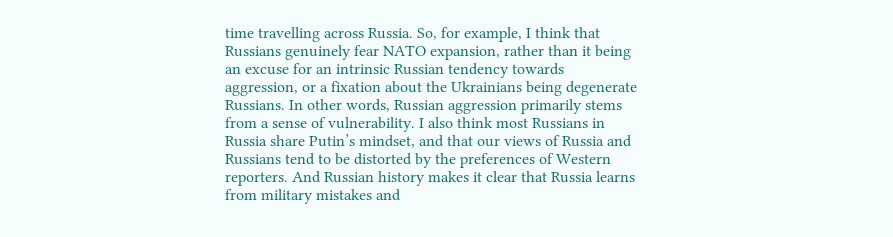time travelling across Russia. So, for example, I think that Russians genuinely fear NATO expansion, rather than it being an excuse for an intrinsic Russian tendency towards aggression, or a fixation about the Ukrainians being degenerate Russians. In other words, Russian aggression primarily stems from a sense of vulnerability. I also think most Russians in Russia share Putin’s mindset, and that our views of Russia and Russians tend to be distorted by the preferences of Western reporters. And Russian history makes it clear that Russia learns from military mistakes and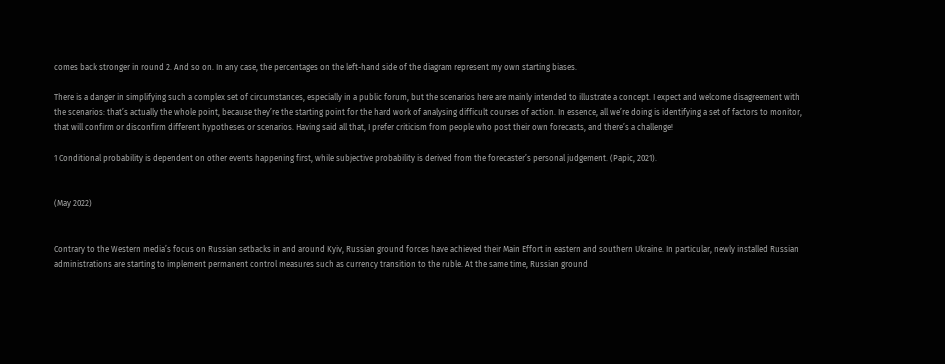comes back stronger in round 2. And so on. In any case, the percentages on the left-hand side of the diagram represent my own starting biases.

There is a danger in simplifying such a complex set of circumstances, especially in a public forum, but the scenarios here are mainly intended to illustrate a concept. I expect and welcome disagreement with the scenarios: that’s actually the whole point, because they’re the starting point for the hard work of analysing difficult courses of action. In essence, all we’re doing is identifying a set of factors to monitor, that will confirm or disconfirm different hypotheses or scenarios. Having said all that, I prefer criticism from people who post their own forecasts, and there’s a challenge!

1 Conditional probability is dependent on other events happening first, while subjective probability is derived from the forecaster’s personal judgement. (Papic, 2021).


(May 2022)


Contrary to the Western media’s focus on Russian setbacks in and around Kyiv, Russian ground forces have achieved their Main Effort in eastern and southern Ukraine. In particular, newly installed Russian administrations are starting to implement permanent control measures such as currency transition to the ruble. At the same time, Russian ground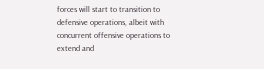forces will start to transition to defensive operations, albeit with concurrent offensive operations to extend and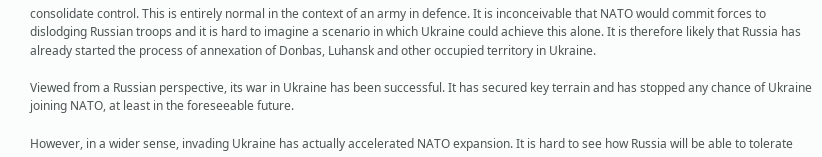consolidate control. This is entirely normal in the context of an army in defence. It is inconceivable that NATO would commit forces to dislodging Russian troops and it is hard to imagine a scenario in which Ukraine could achieve this alone. It is therefore likely that Russia has already started the process of annexation of Donbas, Luhansk and other occupied territory in Ukraine.

Viewed from a Russian perspective, its war in Ukraine has been successful. It has secured key terrain and has stopped any chance of Ukraine joining NATO, at least in the foreseeable future.

However, in a wider sense, invading Ukraine has actually accelerated NATO expansion. It is hard to see how Russia will be able to tolerate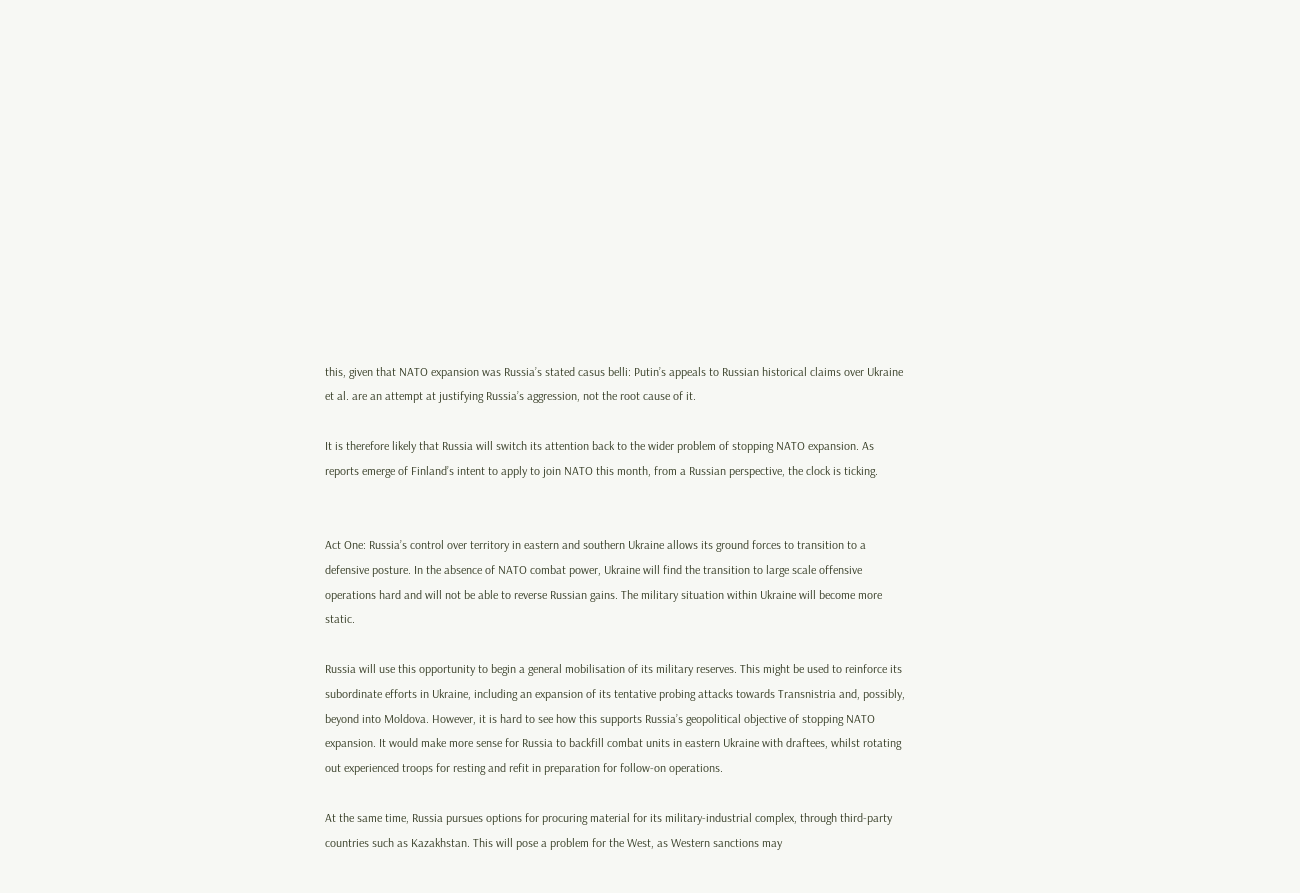this, given that NATO expansion was Russia’s stated casus belli: Putin’s appeals to Russian historical claims over Ukraine et al. are an attempt at justifying Russia’s aggression, not the root cause of it.

It is therefore likely that Russia will switch its attention back to the wider problem of stopping NATO expansion. As reports emerge of Finland’s intent to apply to join NATO this month, from a Russian perspective, the clock is ticking.


Act One: Russia’s control over territory in eastern and southern Ukraine allows its ground forces to transition to a defensive posture. In the absence of NATO combat power, Ukraine will find the transition to large scale offensive operations hard and will not be able to reverse Russian gains. The military situation within Ukraine will become more static.

Russia will use this opportunity to begin a general mobilisation of its military reserves. This might be used to reinforce its subordinate efforts in Ukraine, including an expansion of its tentative probing attacks towards Transnistria and, possibly, beyond into Moldova. However, it is hard to see how this supports Russia’s geopolitical objective of stopping NATO expansion. It would make more sense for Russia to backfill combat units in eastern Ukraine with draftees, whilst rotating out experienced troops for resting and refit in preparation for follow-on operations.

At the same time, Russia pursues options for procuring material for its military-industrial complex, through third-party countries such as Kazakhstan. This will pose a problem for the West, as Western sanctions may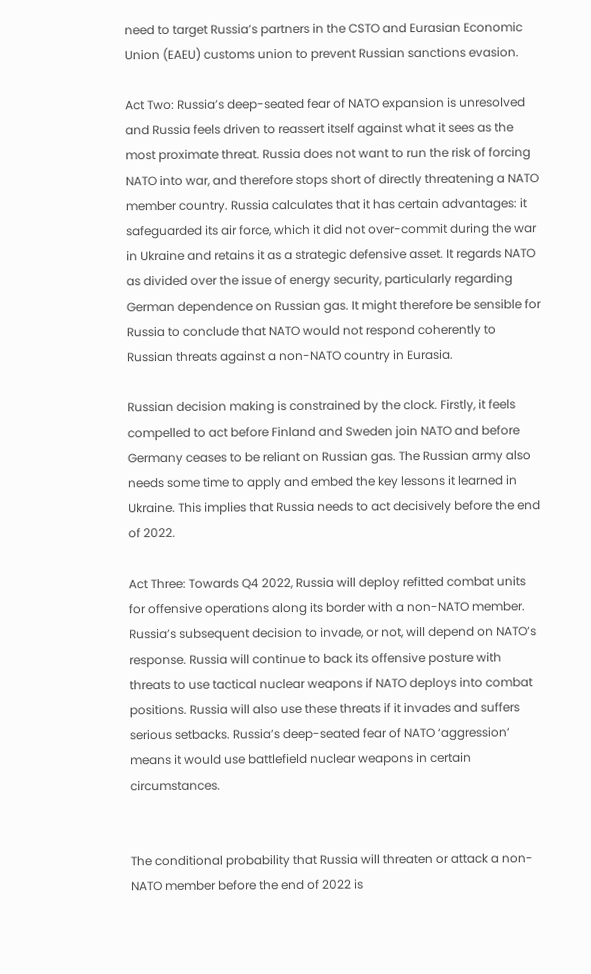need to target Russia’s partners in the CSTO and Eurasian Economic Union (EAEU) customs union to prevent Russian sanctions evasion.

Act Two: Russia’s deep-seated fear of NATO expansion is unresolved and Russia feels driven to reassert itself against what it sees as the most proximate threat. Russia does not want to run the risk of forcing NATO into war, and therefore stops short of directly threatening a NATO member country. Russia calculates that it has certain advantages: it safeguarded its air force, which it did not over-commit during the war in Ukraine and retains it as a strategic defensive asset. It regards NATO as divided over the issue of energy security, particularly regarding German dependence on Russian gas. It might therefore be sensible for Russia to conclude that NATO would not respond coherently to Russian threats against a non-NATO country in Eurasia.

Russian decision making is constrained by the clock. Firstly, it feels compelled to act before Finland and Sweden join NATO and before Germany ceases to be reliant on Russian gas. The Russian army also needs some time to apply and embed the key lessons it learned in Ukraine. This implies that Russia needs to act decisively before the end of 2022.

Act Three: Towards Q4 2022, Russia will deploy refitted combat units for offensive operations along its border with a non-NATO member. Russia’s subsequent decision to invade, or not, will depend on NATO’s response. Russia will continue to back its offensive posture with threats to use tactical nuclear weapons if NATO deploys into combat positions. Russia will also use these threats if it invades and suffers serious setbacks. Russia’s deep-seated fear of NATO ‘aggression’ means it would use battlefield nuclear weapons in certain circumstances.


The conditional probability that Russia will threaten or attack a non-NATO member before the end of 2022 is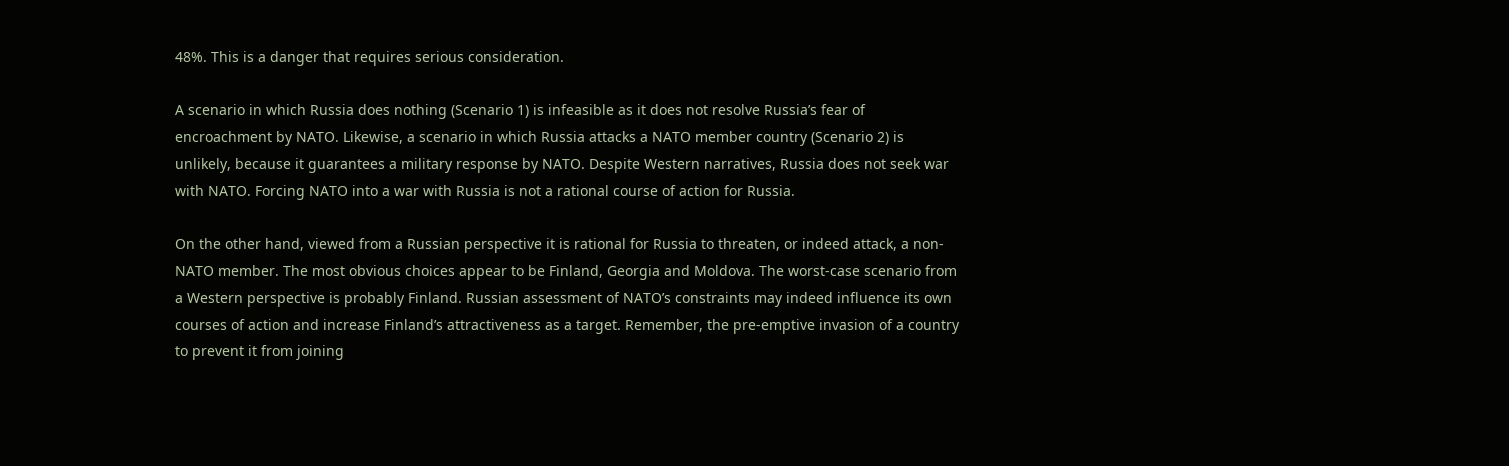48%. This is a danger that requires serious consideration.

A scenario in which Russia does nothing (Scenario 1) is infeasible as it does not resolve Russia’s fear of encroachment by NATO. Likewise, a scenario in which Russia attacks a NATO member country (Scenario 2) is unlikely, because it guarantees a military response by NATO. Despite Western narratives, Russia does not seek war with NATO. Forcing NATO into a war with Russia is not a rational course of action for Russia.

On the other hand, viewed from a Russian perspective it is rational for Russia to threaten, or indeed attack, a non-NATO member. The most obvious choices appear to be Finland, Georgia and Moldova. The worst-case scenario from a Western perspective is probably Finland. Russian assessment of NATO’s constraints may indeed influence its own courses of action and increase Finland’s attractiveness as a target. Remember, the pre-emptive invasion of a country to prevent it from joining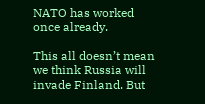NATO has worked once already.

This all doesn’t mean we think Russia will invade Finland. But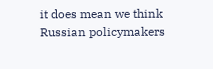it does mean we think Russian policymakers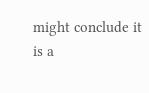might conclude it is a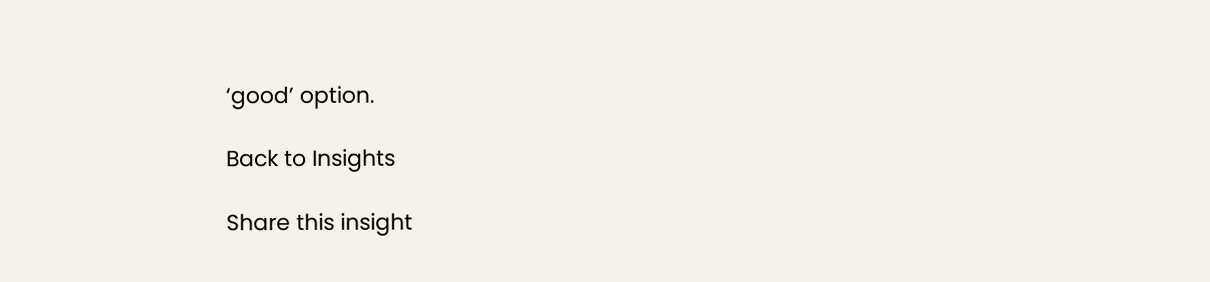‘good’ option.

Back to Insights

Share this insight